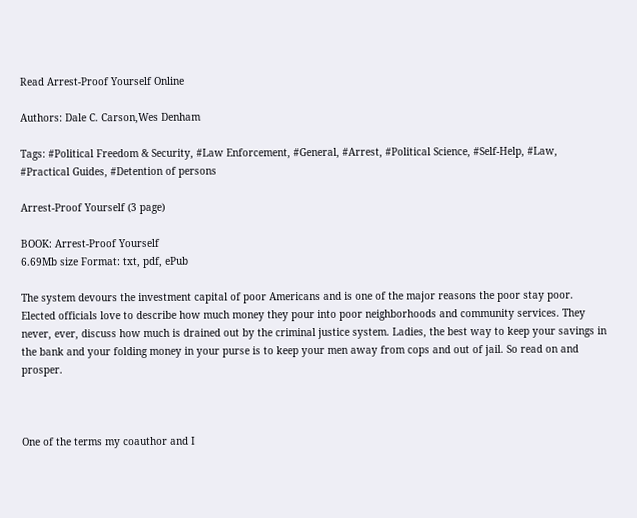Read Arrest-Proof Yourself Online

Authors: Dale C. Carson,Wes Denham

Tags: #Political Freedom & Security, #Law Enforcement, #General, #Arrest, #Political Science, #Self-Help, #Law, #Practical Guides, #Detention of persons

Arrest-Proof Yourself (3 page)

BOOK: Arrest-Proof Yourself
6.69Mb size Format: txt, pdf, ePub

The system devours the investment capital of poor Americans and is one of the major reasons the poor stay poor. Elected officials love to describe how much money they pour into poor neighborhoods and community services. They never, ever, discuss how much is drained out by the criminal justice system. Ladies, the best way to keep your savings in the bank and your folding money in your purse is to keep your men away from cops and out of jail. So read on and prosper.



One of the terms my coauthor and I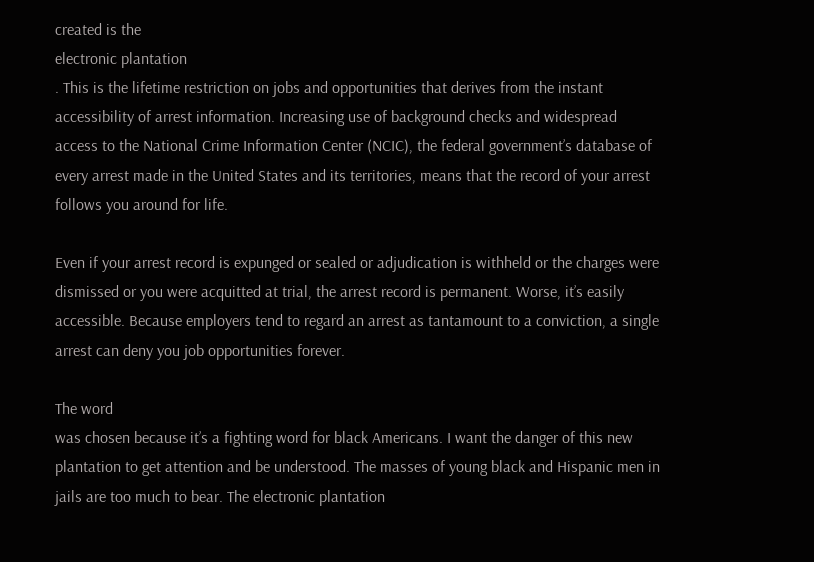created is the
electronic plantation
. This is the lifetime restriction on jobs and opportunities that derives from the instant accessibility of arrest information. Increasing use of background checks and widespread access to the National Crime Information Center (NCIC), the federal government’s database of every arrest made in the United States and its territories, means that the record of your arrest follows you around for life.

Even if your arrest record is expunged or sealed or adjudication is withheld or the charges were dismissed or you were acquitted at trial, the arrest record is permanent. Worse, it’s easily accessible. Because employers tend to regard an arrest as tantamount to a conviction, a single arrest can deny you job opportunities forever.

The word
was chosen because it’s a fighting word for black Americans. I want the danger of this new plantation to get attention and be understood. The masses of young black and Hispanic men in jails are too much to bear. The electronic plantation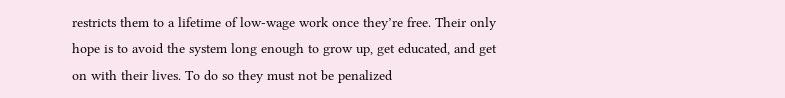restricts them to a lifetime of low-wage work once they’re free. Their only hope is to avoid the system long enough to grow up, get educated, and get on with their lives. To do so they must not be penalized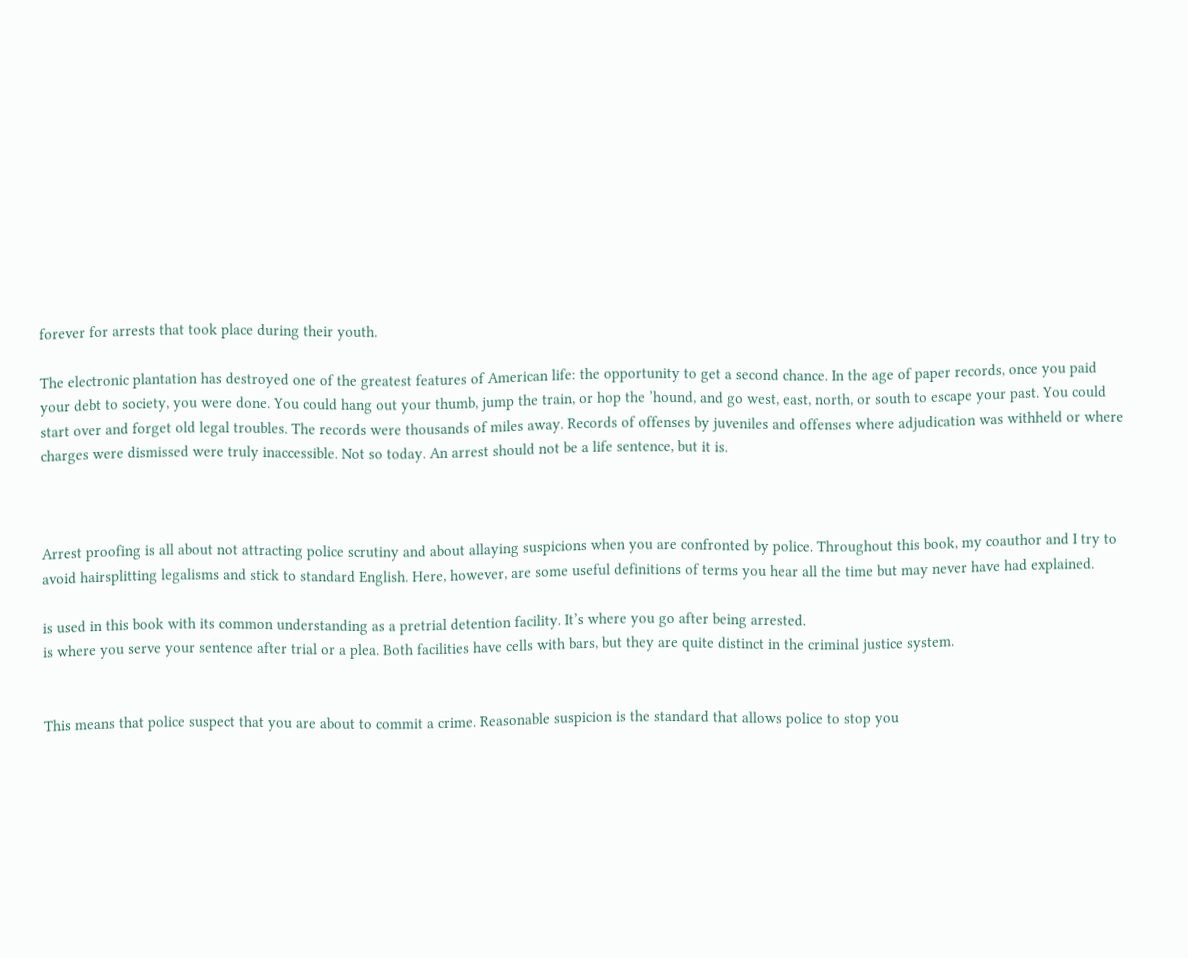forever for arrests that took place during their youth.

The electronic plantation has destroyed one of the greatest features of American life: the opportunity to get a second chance. In the age of paper records, once you paid your debt to society, you were done. You could hang out your thumb, jump the train, or hop the ’hound, and go west, east, north, or south to escape your past. You could start over and forget old legal troubles. The records were thousands of miles away. Records of offenses by juveniles and offenses where adjudication was withheld or where charges were dismissed were truly inaccessible. Not so today. An arrest should not be a life sentence, but it is.



Arrest proofing is all about not attracting police scrutiny and about allaying suspicions when you are confronted by police. Throughout this book, my coauthor and I try to avoid hairsplitting legalisms and stick to standard English. Here, however, are some useful definitions of terms you hear all the time but may never have had explained.

is used in this book with its common understanding as a pretrial detention facility. It’s where you go after being arrested.
is where you serve your sentence after trial or a plea. Both facilities have cells with bars, but they are quite distinct in the criminal justice system.


This means that police suspect that you are about to commit a crime. Reasonable suspicion is the standard that allows police to stop you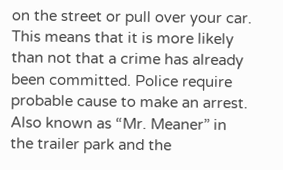on the street or pull over your car.
This means that it is more likely than not that a crime has already been committed. Police require probable cause to make an arrest.
Also known as “Mr. Meaner” in the trailer park and the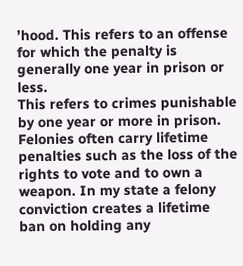’hood. This refers to an offense for which the penalty is generally one year in prison or less.
This refers to crimes punishable by one year or more in prison. Felonies often carry lifetime penalties such as the loss of the rights to vote and to own a weapon. In my state a felony conviction creates a lifetime ban on holding any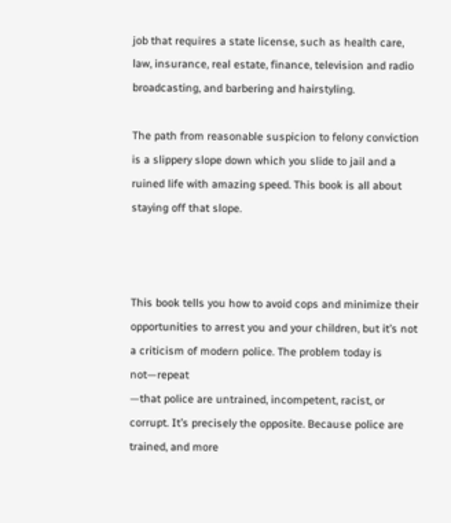job that requires a state license, such as health care, law, insurance, real estate, finance, television and radio broadcasting, and barbering and hairstyling.

The path from reasonable suspicion to felony conviction is a slippery slope down which you slide to jail and a ruined life with amazing speed. This book is all about staying off that slope.



This book tells you how to avoid cops and minimize their opportunities to arrest you and your children, but it’s not a criticism of modern police. The problem today is not—repeat
—that police are untrained, incompetent, racist, or corrupt. It’s precisely the opposite. Because police are
trained, and more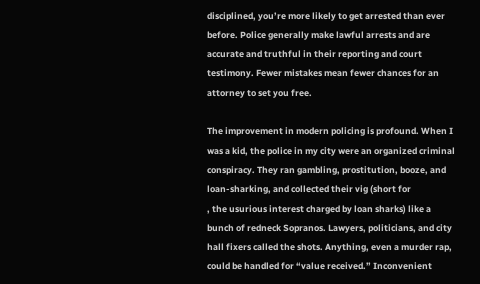disciplined, you’re more likely to get arrested than ever before. Police generally make lawful arrests and are accurate and truthful in their reporting and court testimony. Fewer mistakes mean fewer chances for an attorney to set you free.

The improvement in modern policing is profound. When I was a kid, the police in my city were an organized criminal conspiracy. They ran gambling, prostitution, booze, and loan-sharking, and collected their vig (short for
, the usurious interest charged by loan sharks) like a bunch of redneck Sopranos. Lawyers, politicians, and city hall fixers called the shots. Anything, even a murder rap, could be handled for “value received.” Inconvenient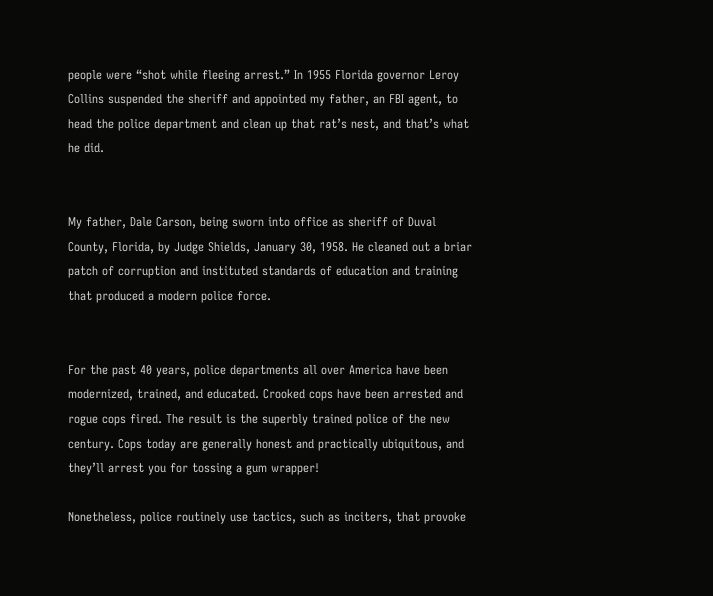people were “shot while fleeing arrest.” In 1955 Florida governor Leroy Collins suspended the sheriff and appointed my father, an FBI agent, to head the police department and clean up that rat’s nest, and that’s what he did.


My father, Dale Carson, being sworn into office as sheriff of Duval County, Florida, by Judge Shields, January 30, 1958. He cleaned out a briar patch of corruption and instituted standards of education and training that produced a modern police force.


For the past 40 years, police departments all over America have been modernized, trained, and educated. Crooked cops have been arrested and rogue cops fired. The result is the superbly trained police of the new century. Cops today are generally honest and practically ubiquitous, and they’ll arrest you for tossing a gum wrapper!

Nonetheless, police routinely use tactics, such as inciters, that provoke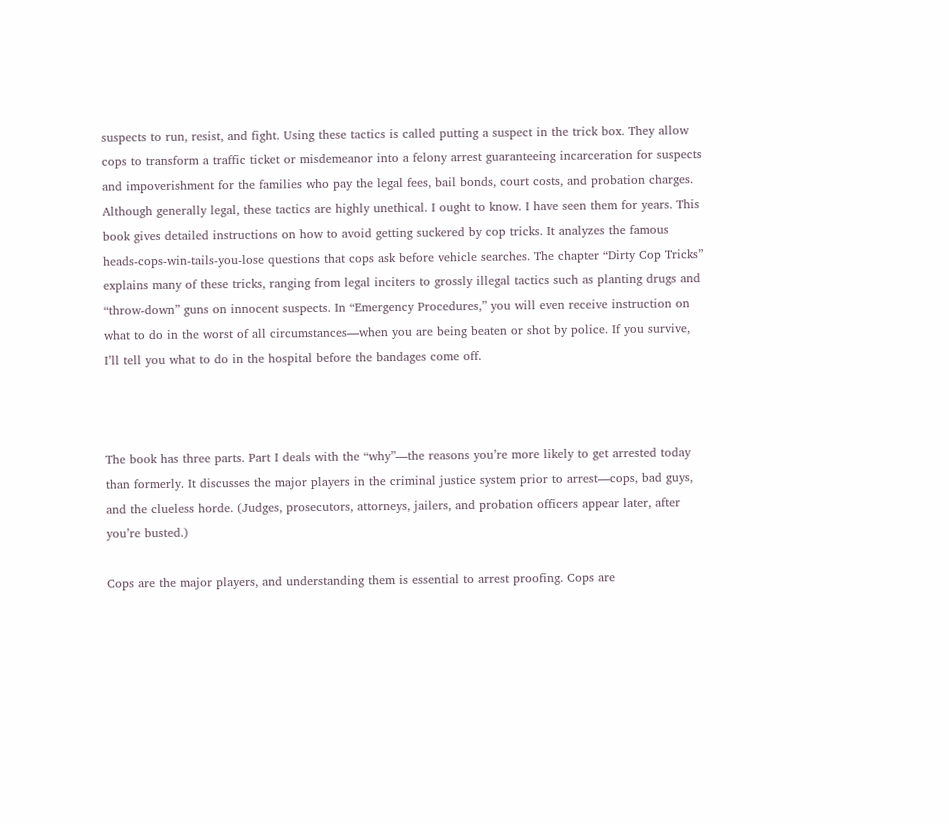suspects to run, resist, and fight. Using these tactics is called putting a suspect in the trick box. They allow cops to transform a traffic ticket or misdemeanor into a felony arrest guaranteeing incarceration for suspects and impoverishment for the families who pay the legal fees, bail bonds, court costs, and probation charges. Although generally legal, these tactics are highly unethical. I ought to know. I have seen them for years. This book gives detailed instructions on how to avoid getting suckered by cop tricks. It analyzes the famous heads-cops-win-tails-you-lose questions that cops ask before vehicle searches. The chapter “Dirty Cop Tricks” explains many of these tricks, ranging from legal inciters to grossly illegal tactics such as planting drugs and “throw-down” guns on innocent suspects. In “Emergency Procedures,” you will even receive instruction on what to do in the worst of all circumstances—when you are being beaten or shot by police. If you survive, I’ll tell you what to do in the hospital before the bandages come off.



The book has three parts. Part I deals with the “why”—the reasons you’re more likely to get arrested today than formerly. It discusses the major players in the criminal justice system prior to arrest—cops, bad guys, and the clueless horde. (Judges, prosecutors, attorneys, jailers, and probation officers appear later, after you’re busted.)

Cops are the major players, and understanding them is essential to arrest proofing. Cops are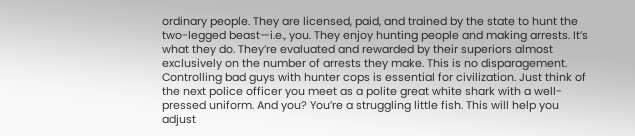ordinary people. They are licensed, paid, and trained by the state to hunt the two-legged beast—i.e., you. They enjoy hunting people and making arrests. It’s what they do. They’re evaluated and rewarded by their superiors almost exclusively on the number of arrests they make. This is no disparagement. Controlling bad guys with hunter cops is essential for civilization. Just think of the next police officer you meet as a polite great white shark with a well-pressed uniform. And you? You’re a struggling little fish. This will help you adjust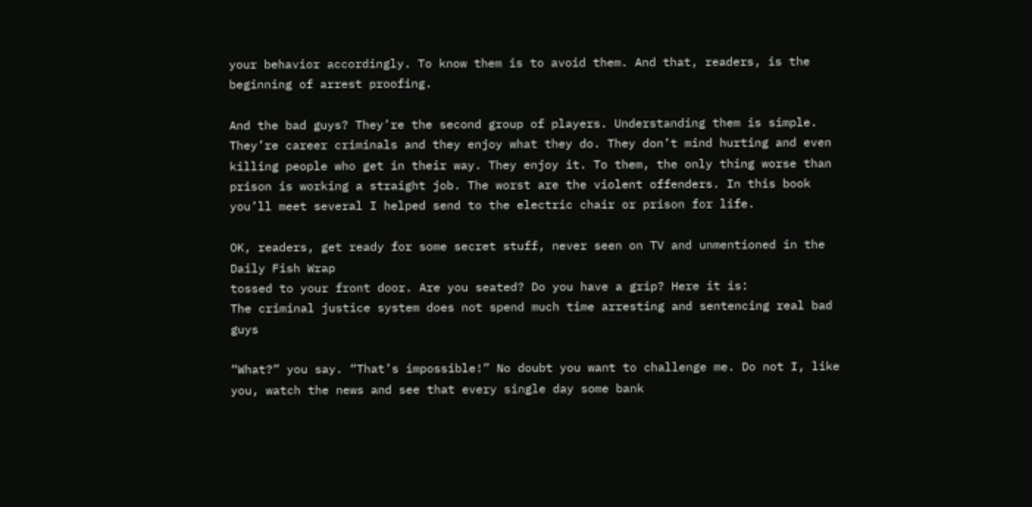your behavior accordingly. To know them is to avoid them. And that, readers, is the beginning of arrest proofing.

And the bad guys? They’re the second group of players. Understanding them is simple. They’re career criminals and they enjoy what they do. They don’t mind hurting and even killing people who get in their way. They enjoy it. To them, the only thing worse than prison is working a straight job. The worst are the violent offenders. In this book you’ll meet several I helped send to the electric chair or prison for life.

OK, readers, get ready for some secret stuff, never seen on TV and unmentioned in the
Daily Fish Wrap
tossed to your front door. Are you seated? Do you have a grip? Here it is:
The criminal justice system does not spend much time arresting and sentencing real bad guys

“What?” you say. “That’s impossible!” No doubt you want to challenge me. Do not I, like you, watch the news and see that every single day some bank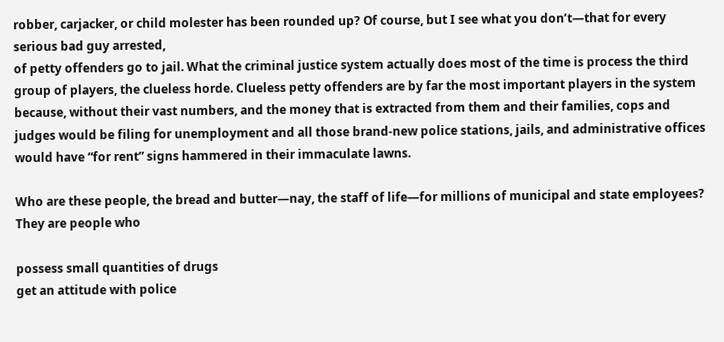robber, carjacker, or child molester has been rounded up? Of course, but I see what you don’t—that for every serious bad guy arrested,
of petty offenders go to jail. What the criminal justice system actually does most of the time is process the third group of players, the clueless horde. Clueless petty offenders are by far the most important players in the system because, without their vast numbers, and the money that is extracted from them and their families, cops and judges would be filing for unemployment and all those brand-new police stations, jails, and administrative offices would have “for rent” signs hammered in their immaculate lawns.

Who are these people, the bread and butter—nay, the staff of life—for millions of municipal and state employees? They are people who

possess small quantities of drugs
get an attitude with police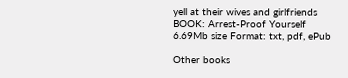yell at their wives and girlfriends
BOOK: Arrest-Proof Yourself
6.69Mb size Format: txt, pdf, ePub

Other books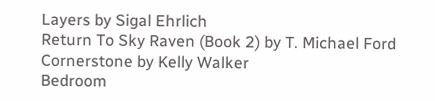Layers by Sigal Ehrlich
Return To Sky Raven (Book 2) by T. Michael Ford
Cornerstone by Kelly Walker
Bedroom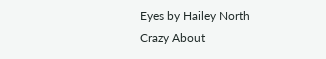Eyes by Hailey North
Crazy About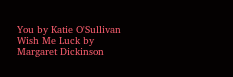You by Katie O'Sullivan
Wish Me Luck by Margaret Dickinson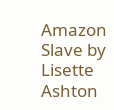Amazon Slave by Lisette Ashton